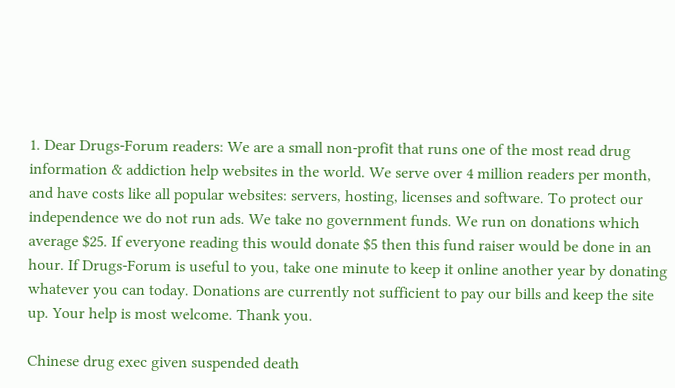1. Dear Drugs-Forum readers: We are a small non-profit that runs one of the most read drug information & addiction help websites in the world. We serve over 4 million readers per month, and have costs like all popular websites: servers, hosting, licenses and software. To protect our independence we do not run ads. We take no government funds. We run on donations which average $25. If everyone reading this would donate $5 then this fund raiser would be done in an hour. If Drugs-Forum is useful to you, take one minute to keep it online another year by donating whatever you can today. Donations are currently not sufficient to pay our bills and keep the site up. Your help is most welcome. Thank you.

Chinese drug exec given suspended death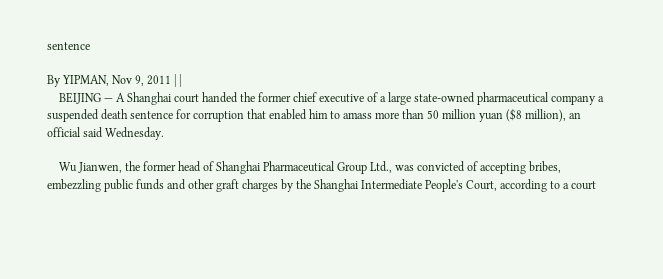sentence

By YIPMAN, Nov 9, 2011 | |
    BEIJING — A Shanghai court handed the former chief executive of a large state-owned pharmaceutical company a suspended death sentence for corruption that enabled him to amass more than 50 million yuan ($8 million), an official said Wednesday.

    Wu Jianwen, the former head of Shanghai Pharmaceutical Group Ltd., was convicted of accepting bribes, embezzling public funds and other graft charges by the Shanghai Intermediate People's Court, according to a court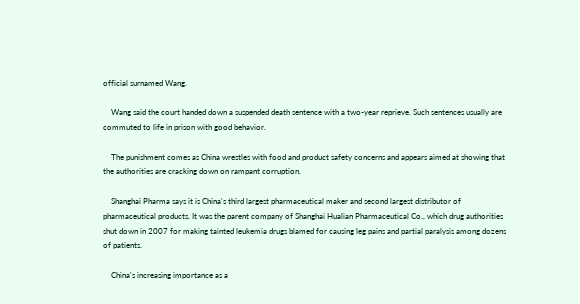official surnamed Wang.

    Wang said the court handed down a suspended death sentence with a two-year reprieve. Such sentences usually are commuted to life in prison with good behavior.

    The punishment comes as China wrestles with food and product safety concerns and appears aimed at showing that the authorities are cracking down on rampant corruption.

    Shanghai Pharma says it is China's third largest pharmaceutical maker and second largest distributor of pharmaceutical products. It was the parent company of Shanghai Hualian Pharmaceutical Co., which drug authorities shut down in 2007 for making tainted leukemia drugs blamed for causing leg pains and partial paralysis among dozens of patients.

    China's increasing importance as a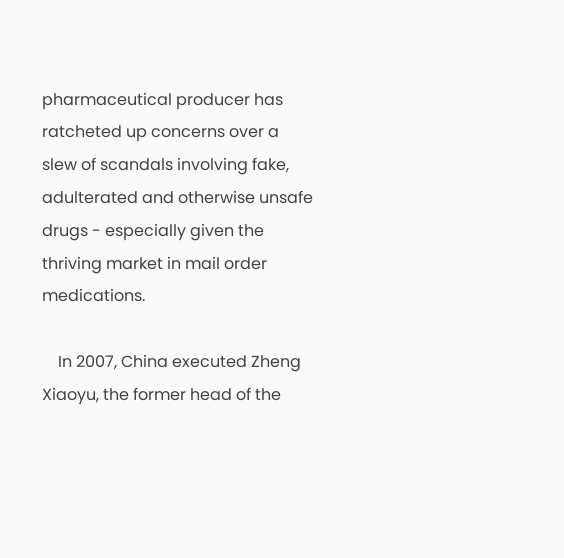pharmaceutical producer has ratcheted up concerns over a slew of scandals involving fake, adulterated and otherwise unsafe drugs - especially given the thriving market in mail order medications.

    In 2007, China executed Zheng Xiaoyu, the former head of the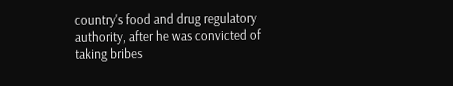country's food and drug regulatory authority, after he was convicted of taking bribes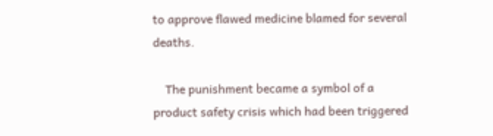to approve flawed medicine blamed for several deaths.

    The punishment became a symbol of a product safety crisis which had been triggered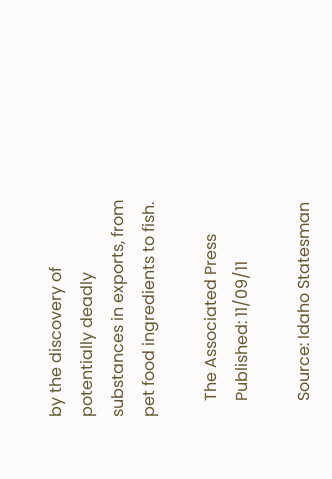by the discovery of potentially deadly substances in exports, from pet food ingredients to fish.

    The Associated Press
    Published: 11/09/11

    Source: Idaho Statesman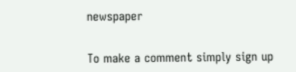newspaper


To make a comment simply sign up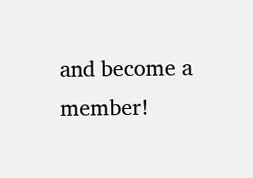and become a member!